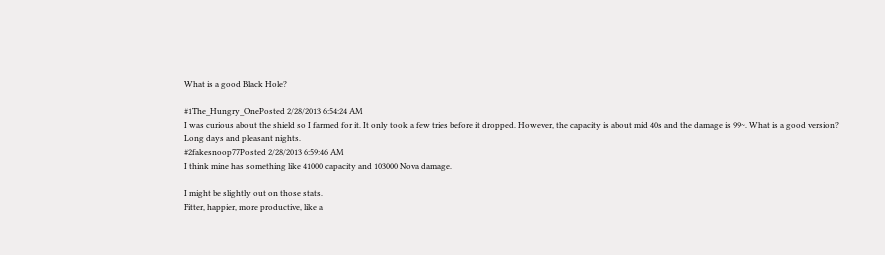What is a good Black Hole?

#1The_Hungry_OnePosted 2/28/2013 6:54:24 AM
I was curious about the shield so I farmed for it. It only took a few tries before it dropped. However, the capacity is about mid 40s and the damage is 99~. What is a good version?
Long days and pleasant nights.
#2fakesnoop77Posted 2/28/2013 6:59:46 AM
I think mine has something like 41000 capacity and 103000 Nova damage.

I might be slightly out on those stats.
Fitter, happier, more productive, like a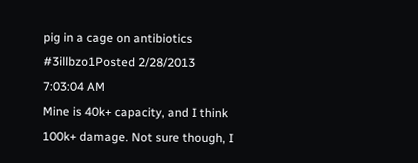pig in a cage on antibiotics
#3illbzo1Posted 2/28/2013 7:03:04 AM
Mine is 40k+ capacity, and I think 100k+ damage. Not sure though, I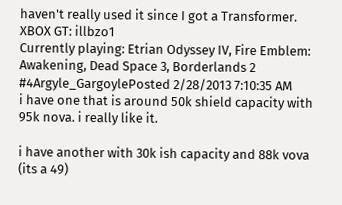haven't really used it since I got a Transformer.
XBOX GT: illbzo1
Currently playing: Etrian Odyssey IV, Fire Emblem: Awakening, Dead Space 3, Borderlands 2
#4Argyle_GargoylePosted 2/28/2013 7:10:35 AM
i have one that is around 50k shield capacity with 95k nova. i really like it.

i have another with 30k ish capacity and 88k vova (its a 49)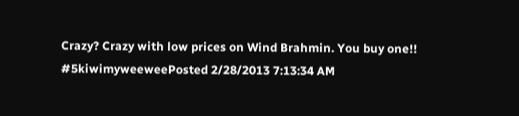Crazy? Crazy with low prices on Wind Brahmin. You buy one!!
#5kiwimyweeweePosted 2/28/2013 7:13:34 AM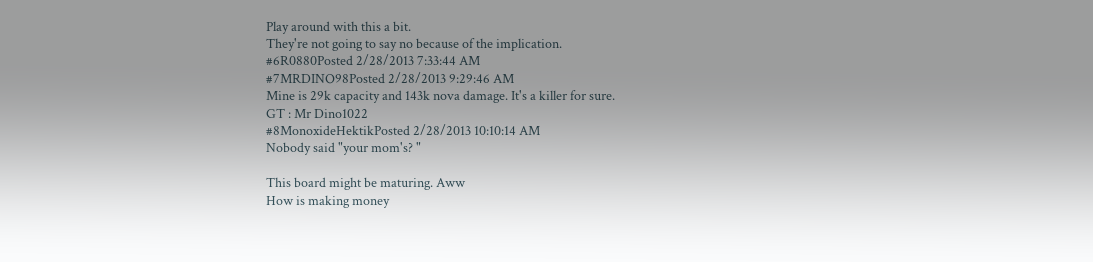Play around with this a bit.
They're not going to say no because of the implication.
#6R0880Posted 2/28/2013 7:33:44 AM
#7MRDINO98Posted 2/28/2013 9:29:46 AM
Mine is 29k capacity and 143k nova damage. It's a killer for sure.
GT : Mr Dino1022
#8MonoxideHektikPosted 2/28/2013 10:10:14 AM
Nobody said "your mom's? "

This board might be maturing. Aww
How is making money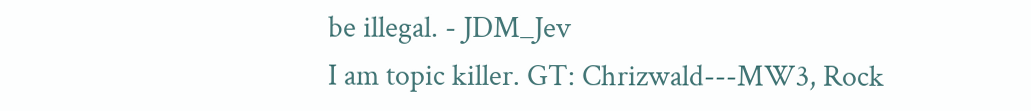be illegal. - JDM_Jev
I am topic killer. GT: Chrizwald---MW3, Rock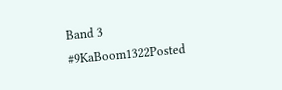Band 3
#9KaBoom1322Posted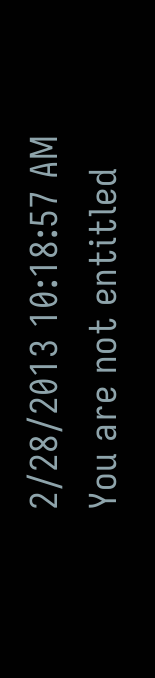2/28/2013 10:18:57 AM
You are not entitled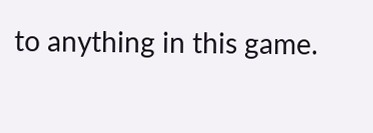to anything in this game.